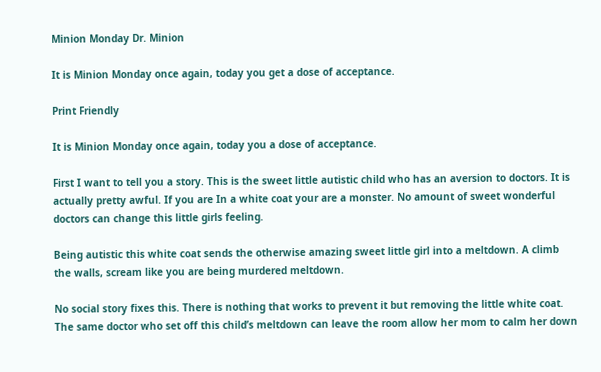Minion Monday Dr. Minion

It is Minion Monday once again, today you get a dose of acceptance.

Print Friendly

It is Minion Monday once again, today you a dose of acceptance.

First I want to tell you a story. This is the sweet little autistic child who has an aversion to doctors. It is actually pretty awful. If you are In a white coat your are a monster. No amount of sweet wonderful doctors can change this little girls feeling.

Being autistic this white coat sends the otherwise amazing sweet little girl into a meltdown. A climb the walls, scream like you are being murdered meltdown.

No social story fixes this. There is nothing that works to prevent it but removing the little white coat. The same doctor who set off this child’s meltdown can leave the room allow her mom to calm her down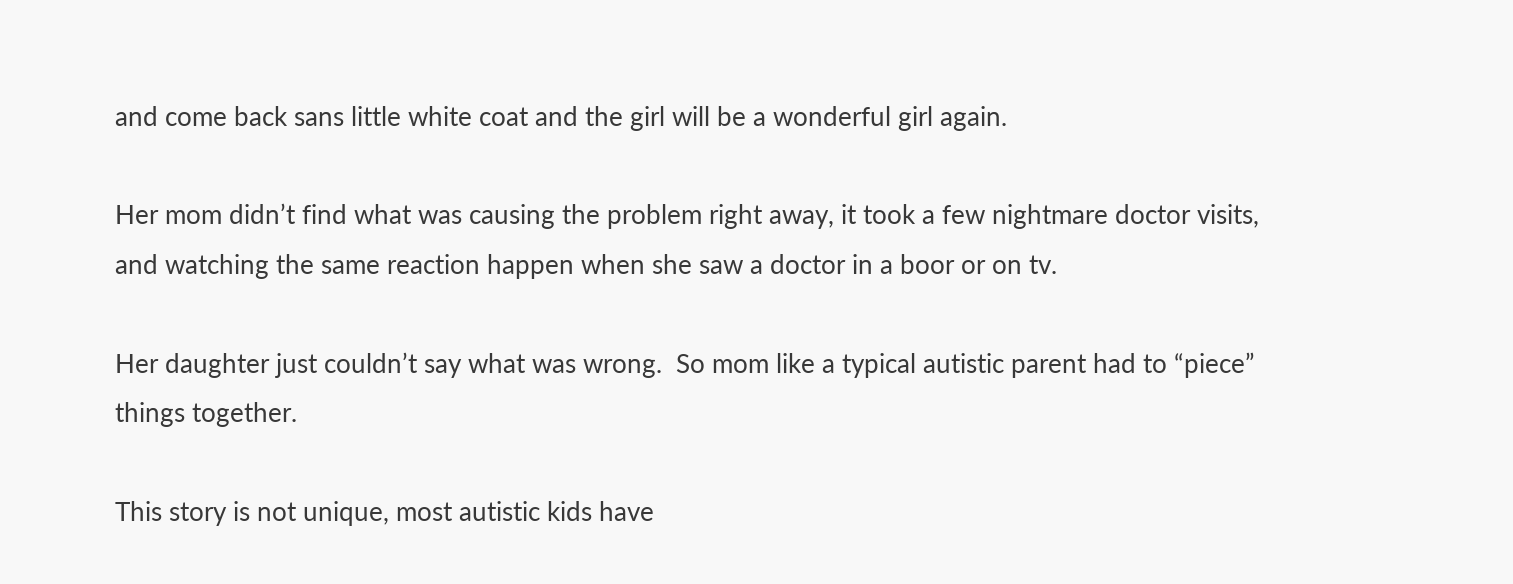and come back sans little white coat and the girl will be a wonderful girl again.

Her mom didn’t find what was causing the problem right away, it took a few nightmare doctor visits, and watching the same reaction happen when she saw a doctor in a boor or on tv.

Her daughter just couldn’t say what was wrong.  So mom like a typical autistic parent had to “piece” things together.

This story is not unique, most autistic kids have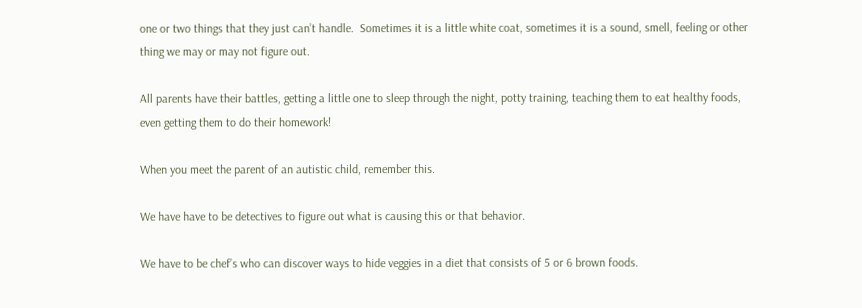one or two things that they just can’t handle.  Sometimes it is a little white coat, sometimes it is a sound, smell, feeling or other thing we may or may not figure out.

All parents have their battles, getting a little one to sleep through the night, potty training, teaching them to eat healthy foods, even getting them to do their homework!

When you meet the parent of an autistic child, remember this.

We have have to be detectives to figure out what is causing this or that behavior.

We have to be chef’s who can discover ways to hide veggies in a diet that consists of 5 or 6 brown foods.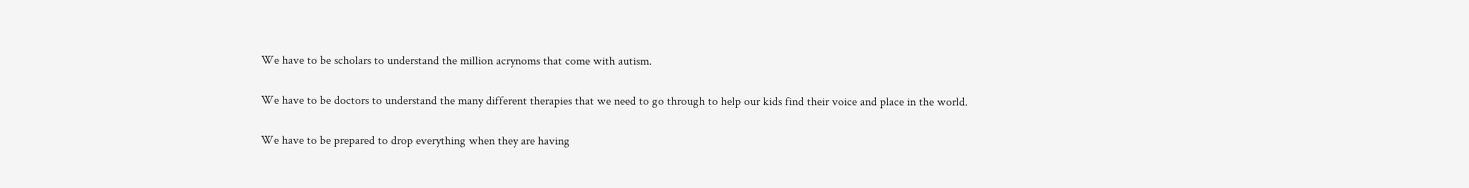We have to be scholars to understand the million acrynoms that come with autism.

We have to be doctors to understand the many different therapies that we need to go through to help our kids find their voice and place in the world.

We have to be prepared to drop everything when they are having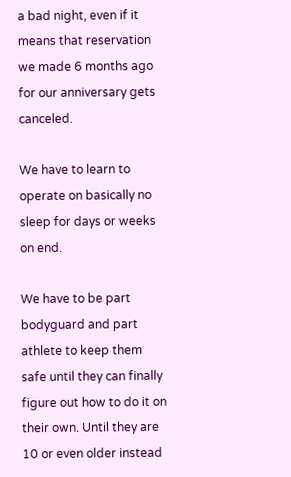a bad night, even if it means that reservation we made 6 months ago for our anniversary gets canceled.

We have to learn to operate on basically no sleep for days or weeks on end.

We have to be part bodyguard and part athlete to keep them safe until they can finally figure out how to do it on their own. Until they are 10 or even older instead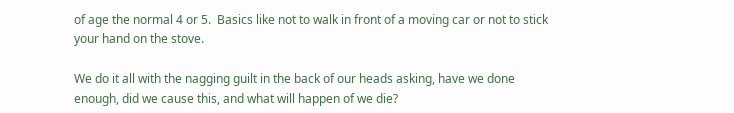of age the normal 4 or 5.  Basics like not to walk in front of a moving car or not to stick your hand on the stove.

We do it all with the nagging guilt in the back of our heads asking, have we done enough, did we cause this, and what will happen of we die?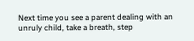Next time you see a parent dealing with an unruly child, take a breath, step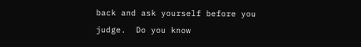back and ask yourself before you judge.  Do you know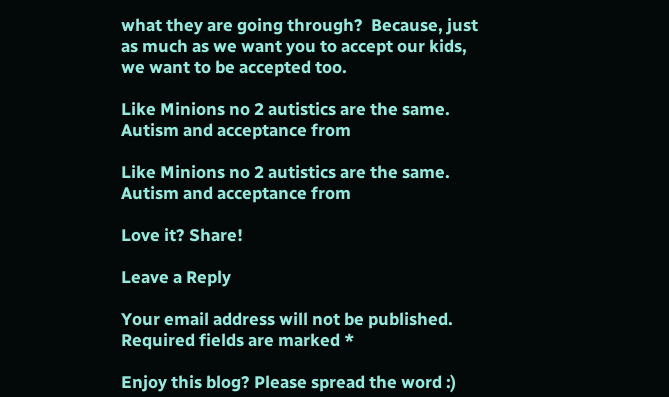what they are going through?  Because, just as much as we want you to accept our kids, we want to be accepted too.

Like Minions no 2 autistics are the same. Autism and acceptance from

Like Minions no 2 autistics are the same. Autism and acceptance from

Love it? Share!

Leave a Reply

Your email address will not be published. Required fields are marked *

Enjoy this blog? Please spread the word :)